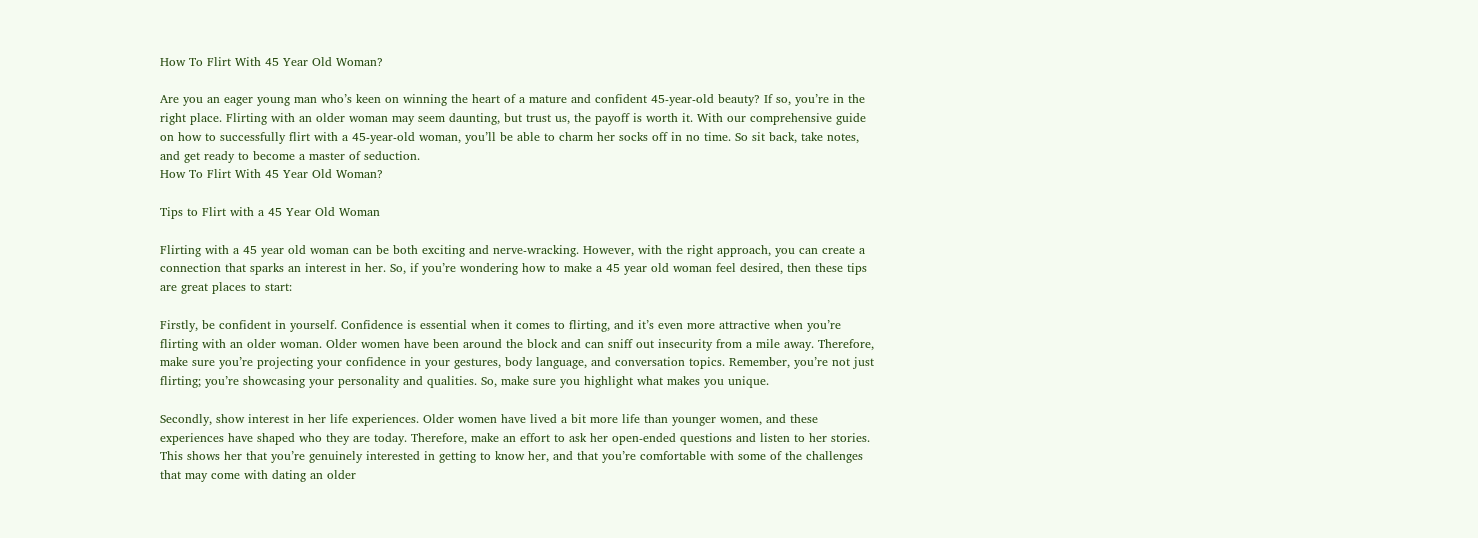How To Flirt With 45 Year Old Woman?

Are you an eager young man who’s keen on winning the heart of a mature and confident 45-year-old beauty? If so, you’re in the right place. Flirting with an older woman may seem daunting, but trust us, the payoff is worth it. With our comprehensive guide on how to successfully flirt with a 45-year-old woman, you’ll be able to charm her socks off in no time. So sit back, take notes, and get ready to become a master of seduction.
How To Flirt With 45 Year Old Woman?

Tips to Flirt with a 45 Year Old Woman

Flirting with a 45 year old woman can be both exciting and nerve-wracking. However, with the right approach, you can create a connection that sparks an interest in her. So, if you’re wondering how to make a 45 year old woman feel desired, then these tips are great places to start:

Firstly, be confident in yourself. Confidence is essential when it comes to flirting, and it’s even more attractive when you’re flirting with an older woman. Older women have been around the block and can sniff out insecurity from a mile away. Therefore, make sure you’re projecting your confidence in your gestures, body language, and conversation topics. Remember, you’re not just flirting; you’re showcasing your personality and qualities. So, make sure you highlight what makes you unique.

Secondly, show interest in her life experiences. Older women have lived a bit more life than younger women, and these experiences have shaped who they are today. Therefore, make an effort to ask her open-ended questions and listen to her stories. This shows her that you’re genuinely interested in getting to know her, and that you’re comfortable with some of the challenges that may come with dating an older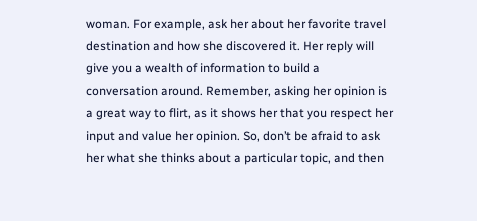woman. For example, ask her about her favorite travel destination and how she discovered it. Her reply will give you a wealth of information to build a conversation around. Remember, asking her opinion is a great way to flirt, as it shows her that you respect her input and value her opinion. So, don’t be afraid to ask her what she thinks about a particular topic, and then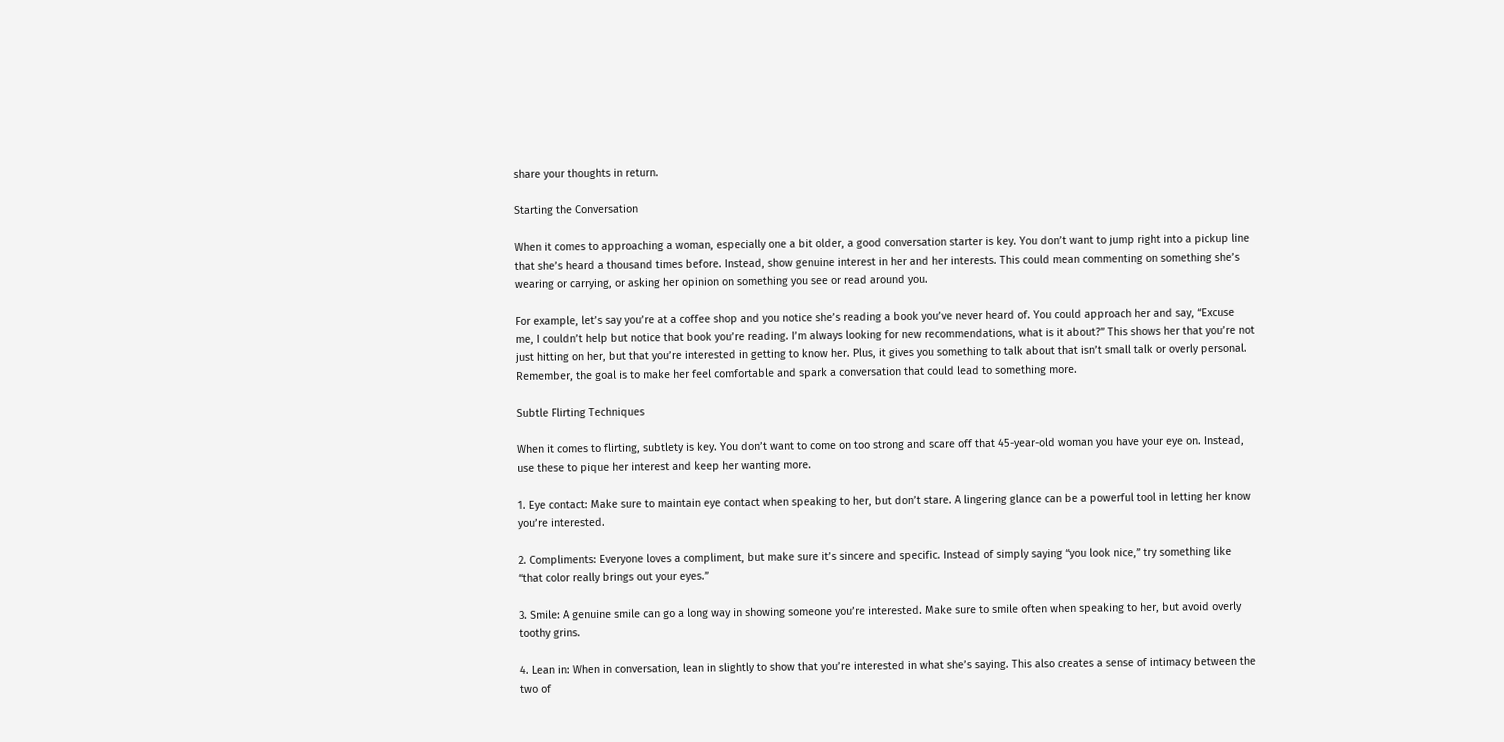share your thoughts in return.

Starting the Conversation

When it comes to approaching a woman, especially one a bit older, a good conversation starter is key. You don’t want to jump right into a pickup line that she’s heard a thousand times before. Instead, show genuine interest in her and her interests. This could mean commenting on something she’s wearing or carrying, or asking her opinion on something you see or read around you.

For example, let’s say you’re at a coffee shop and you notice she’s reading a book you’ve never heard of. You could approach her and say, “Excuse me, I couldn’t help but notice that book you’re reading. I’m always looking for new recommendations, what is it about?” This shows her that you’re not just hitting on her, but that you’re interested in getting to know her. Plus, it gives you something to talk about that isn’t small talk or overly personal. Remember, the goal is to make her feel comfortable and spark a conversation that could lead to something more.

Subtle Flirting Techniques

When it comes to flirting, subtlety is key. You don’t want to come on too strong and scare off that 45-year-old woman you have your eye on. Instead, use these to pique her interest and keep her wanting more.

1. Eye contact: Make sure to maintain eye contact when speaking to her, but don’t stare. A lingering glance can be a powerful tool in letting her know you’re interested.

2. Compliments: Everyone loves a compliment, but make sure it’s sincere and specific. Instead of simply saying “you look nice,” try something like “that color really brings out your eyes.”

3. Smile: A genuine smile can go a long way in showing someone you’re interested. Make sure to smile often when speaking to her, but avoid overly toothy grins.

4. Lean in: When in conversation, lean in slightly to show that you’re interested in what she’s saying. This also creates a sense of intimacy between the two of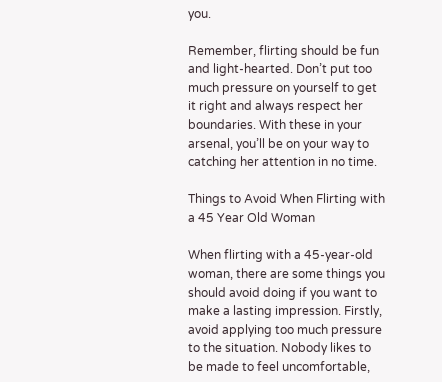you.

Remember, flirting should be fun and light-hearted. Don’t put too much pressure on yourself to get it right and always respect her boundaries. With these in your arsenal, you’ll be on your way to catching her attention in no time.

Things to Avoid When Flirting with a 45 Year Old Woman

When flirting with a 45-year-old woman, there are some things you should avoid doing if you want to make a lasting impression. Firstly, avoid applying too much pressure to the situation. Nobody likes to be made to feel uncomfortable,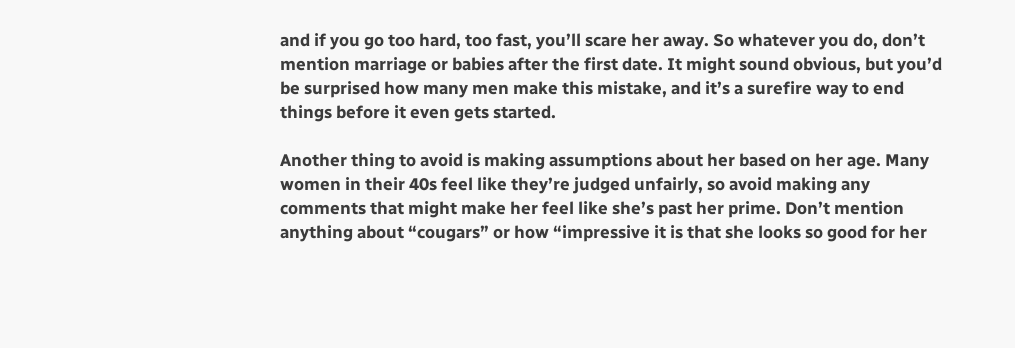and if you go too hard, too fast, you’ll scare her away. So whatever you do, don’t mention marriage or babies after the first date. It might sound obvious, but you’d be surprised how many men make this mistake, and it’s a surefire way to end things before it even gets started.

Another thing to avoid is making assumptions about her based on her age. Many women in their 40s feel like they’re judged unfairly, so avoid making any comments that might make her feel like she’s past her prime. Don’t mention anything about “cougars” or how “impressive it is that she looks so good for her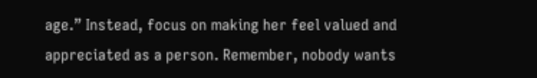age.” Instead, focus on making her feel valued and appreciated as a person. Remember, nobody wants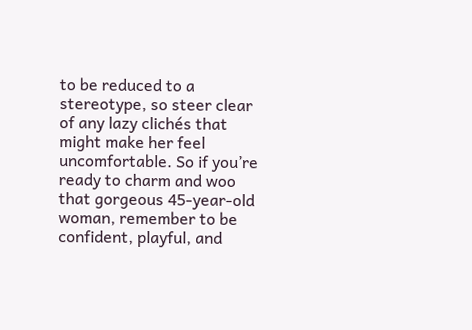to be reduced to a stereotype, so steer clear of any lazy clichés that might make her feel uncomfortable. So if you’re ready to charm and woo that gorgeous 45-year-old woman, remember to be confident, playful, and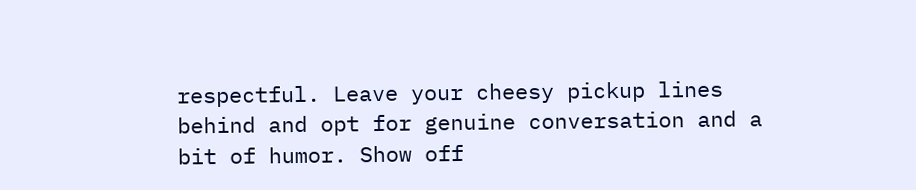respectful. Leave your cheesy pickup lines behind and opt for genuine conversation and a bit of humor. Show off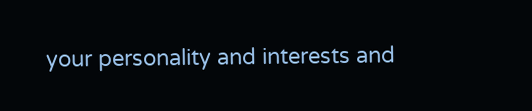your personality and interests and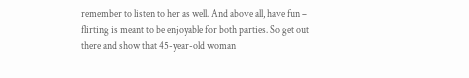remember to listen to her as well. And above all, have fun – flirting is meant to be enjoyable for both parties. So get out there and show that 45-year-old woman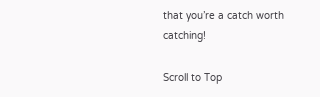that you’re a catch worth catching!

Scroll to Top